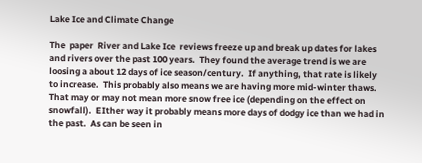Lake Ice and Climate Change

The  paper  River and Lake Ice  reviews freeze up and break up dates for lakes and rivers over the past 100 years.  They found the average trend is we are loosing a about 12 days of ice season/century.  If anything, that rate is likely to increase.  This probably also means we are having more mid-winter thaws. That may or may not mean more snow free ice (depending on the effect on snowfall).  EIther way it probably means more days of dodgy ice than we had in  the past.  As can be seen in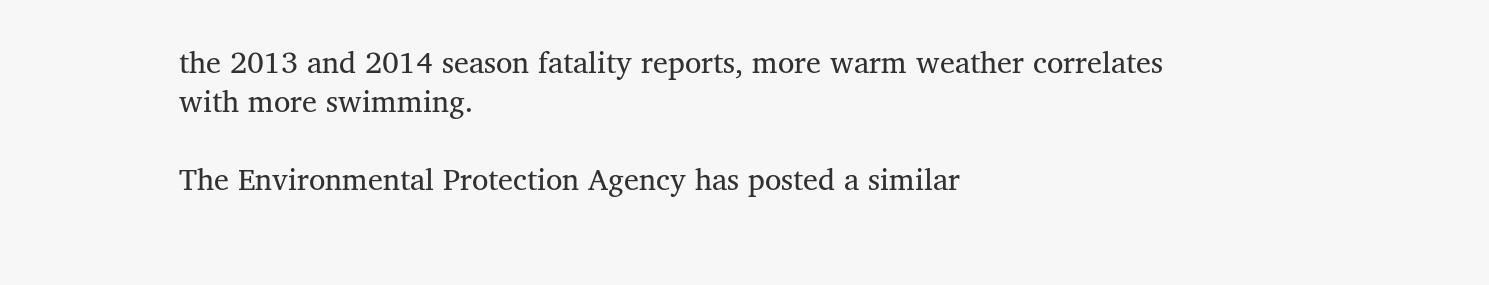the 2013 and 2014 season fatality reports, more warm weather correlates with more swimming.

The Environmental Protection Agency has posted a similar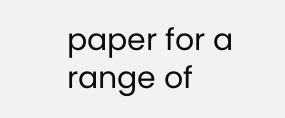paper for a range of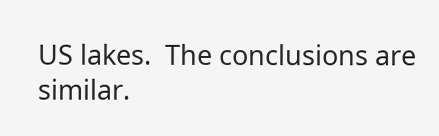US lakes.  The conclusions are similar.